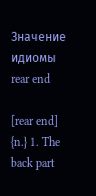Значение идиомы rear end

[rear end] {n.} 1. The back part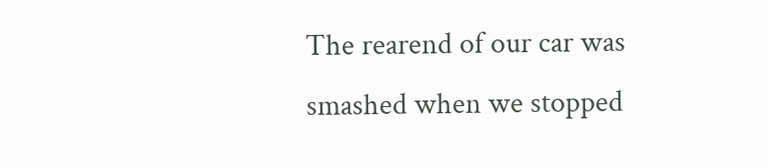The rearend of our car was smashed when we stopped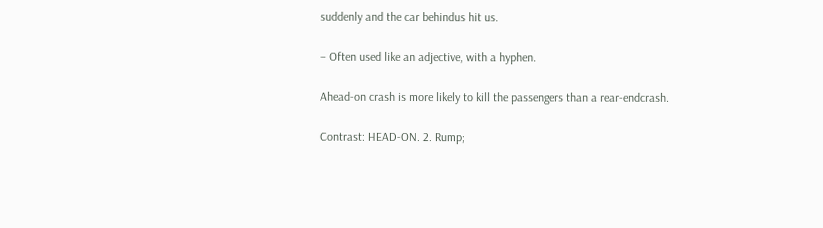suddenly and the car behindus hit us.

– Often used like an adjective, with a hyphen.

Ahead-on crash is more likely to kill the passengers than a rear-endcrash.

Contrast: HEAD-ON. 2. Rump;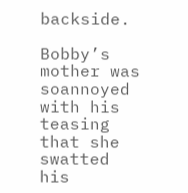backside.

Bobby’s mother was soannoyed with his teasing that she swatted his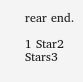rear end.

1 Star2 Stars3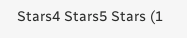Stars4 Stars5 Stars (1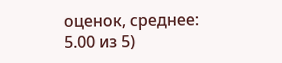оценок, среднее: 5.00 из 5)